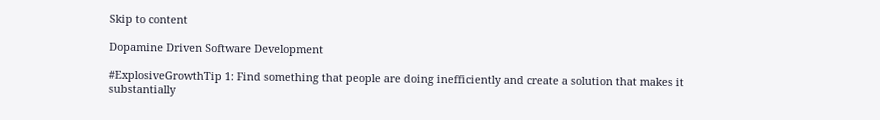Skip to content

Dopamine Driven Software Development

#ExplosiveGrowthTip 1: Find something that people are doing inefficiently and create a solution that makes it substantially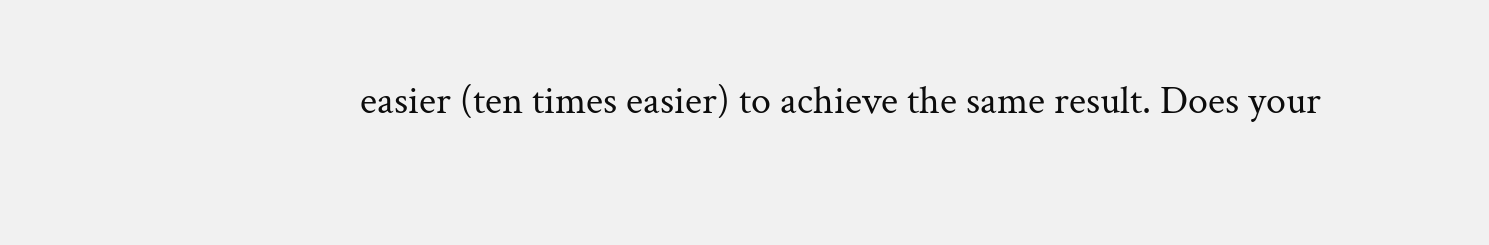easier (ten times easier) to achieve the same result. Does your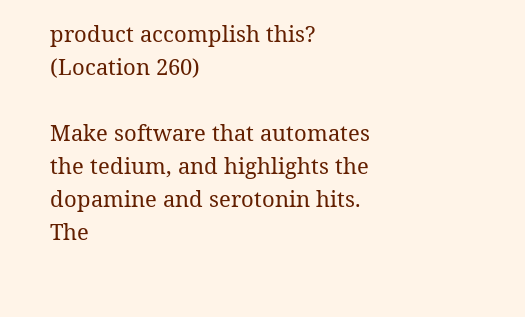product accomplish this? (Location 260)

Make software that automates the tedium, and highlights the dopamine and serotonin hits. The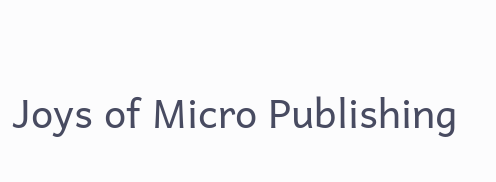Joys of Micro Publishing